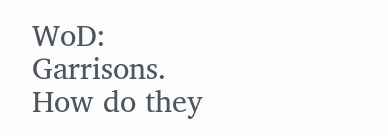WoD: Garrisons. How do they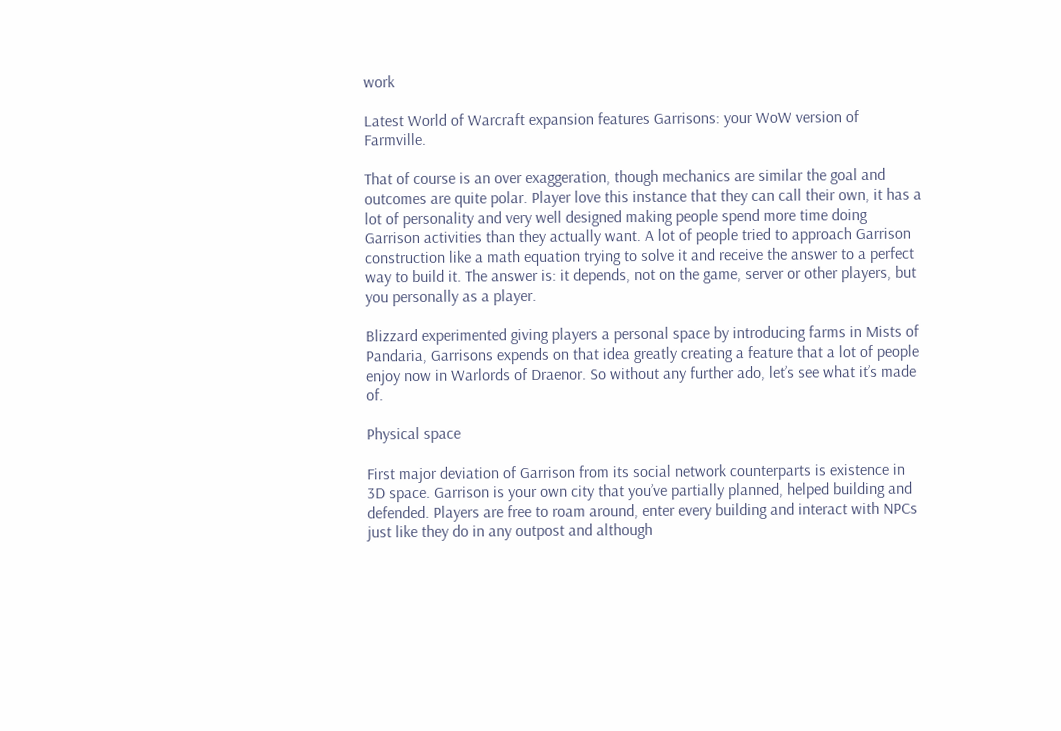work

Latest World of Warcraft expansion features Garrisons: your WoW version of Farmville.

That of course is an over exaggeration, though mechanics are similar the goal and outcomes are quite polar. Player love this instance that they can call their own, it has a lot of personality and very well designed making people spend more time doing Garrison activities than they actually want. A lot of people tried to approach Garrison construction like a math equation trying to solve it and receive the answer to a perfect way to build it. The answer is: it depends, not on the game, server or other players, but you personally as a player.

Blizzard experimented giving players a personal space by introducing farms in Mists of Pandaria, Garrisons expends on that idea greatly creating a feature that a lot of people enjoy now in Warlords of Draenor. So without any further ado, let’s see what it’s made of.

Physical space

First major deviation of Garrison from its social network counterparts is existence in 3D space. Garrison is your own city that you’ve partially planned, helped building and defended. Players are free to roam around, enter every building and interact with NPCs just like they do in any outpost and although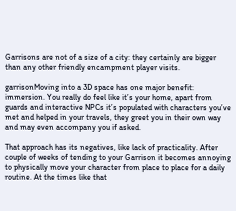Garrisons are not of a size of a city: they certainly are bigger than any other friendly encampment player visits.

garrisonMoving into a 3D space has one major benefit: immersion. You really do feel like it’s your home, apart from guards and interactive NPCs it’s populated with characters you’ve met and helped in your travels, they greet you in their own way and may even accompany you if asked.

That approach has its negatives, like lack of practicality. After couple of weeks of tending to your Garrison it becomes annoying to physically move your character from place to place for a daily routine. At the times like that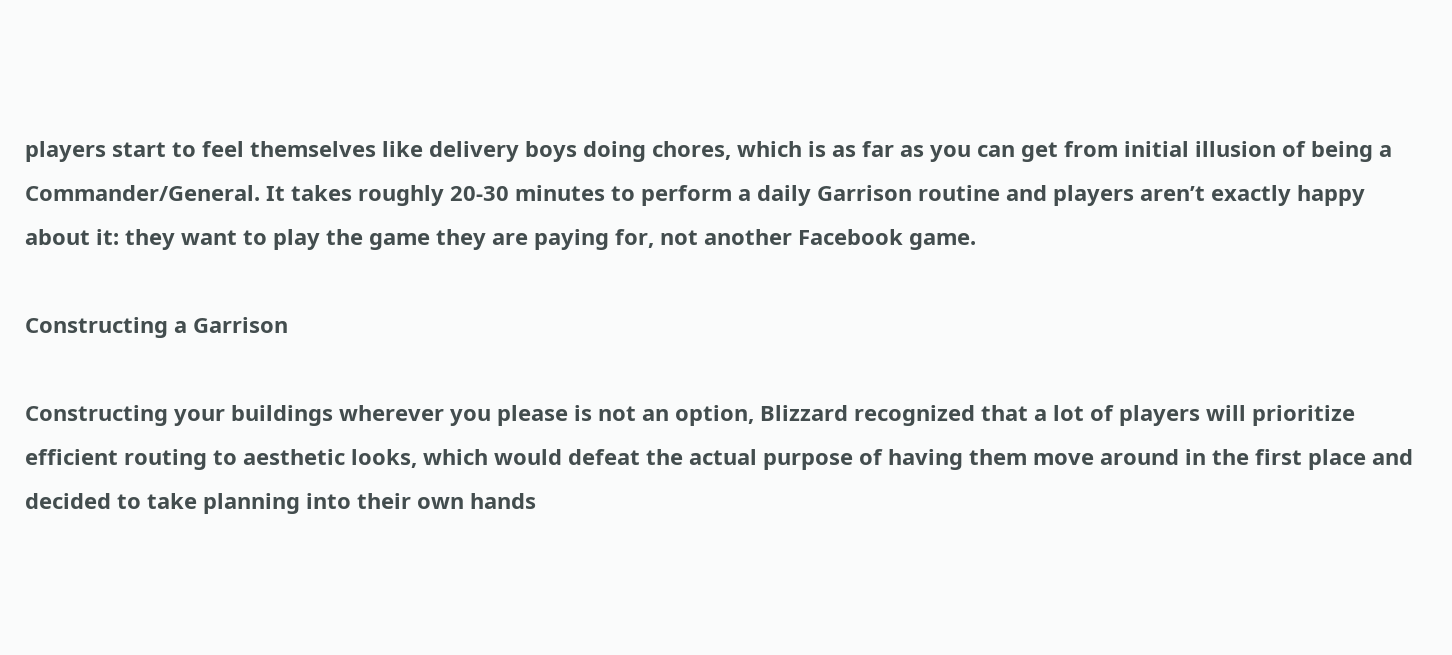players start to feel themselves like delivery boys doing chores, which is as far as you can get from initial illusion of being a Commander/General. It takes roughly 20-30 minutes to perform a daily Garrison routine and players aren’t exactly happy about it: they want to play the game they are paying for, not another Facebook game.

Constructing a Garrison

Constructing your buildings wherever you please is not an option, Blizzard recognized that a lot of players will prioritize efficient routing to aesthetic looks, which would defeat the actual purpose of having them move around in the first place and decided to take planning into their own hands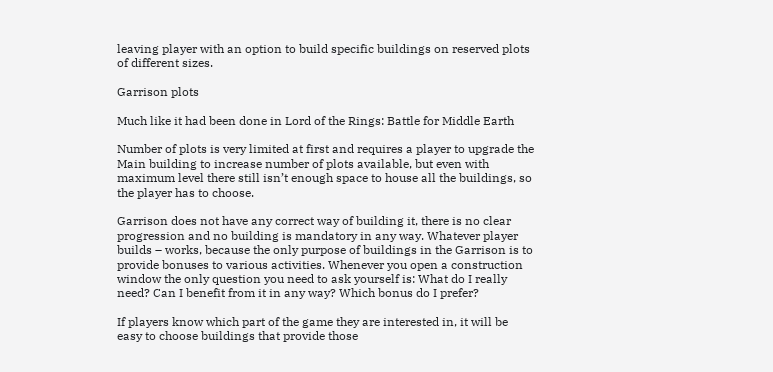leaving player with an option to build specific buildings on reserved plots of different sizes.

Garrison plots

Much like it had been done in Lord of the Rings: Battle for Middle Earth

Number of plots is very limited at first and requires a player to upgrade the Main building to increase number of plots available, but even with maximum level there still isn’t enough space to house all the buildings, so the player has to choose.

Garrison does not have any correct way of building it, there is no clear progression and no building is mandatory in any way. Whatever player builds – works, because the only purpose of buildings in the Garrison is to provide bonuses to various activities. Whenever you open a construction window the only question you need to ask yourself is: What do I really need? Can I benefit from it in any way? Which bonus do I prefer?

If players know which part of the game they are interested in, it will be easy to choose buildings that provide those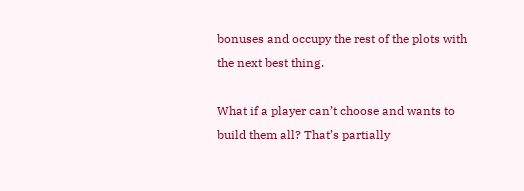bonuses and occupy the rest of the plots with the next best thing.

What if a player can’t choose and wants to build them all? That’s partially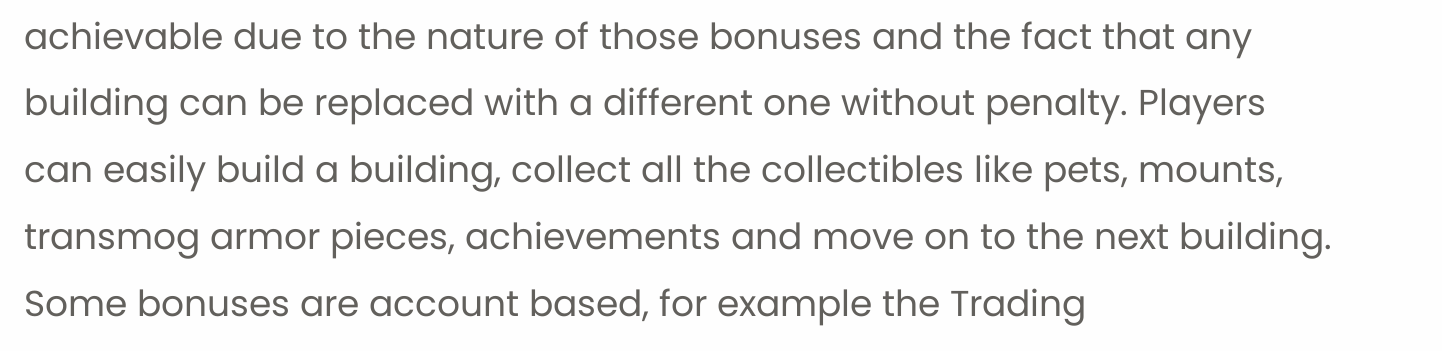achievable due to the nature of those bonuses and the fact that any building can be replaced with a different one without penalty. Players can easily build a building, collect all the collectibles like pets, mounts, transmog armor pieces, achievements and move on to the next building. Some bonuses are account based, for example the Trading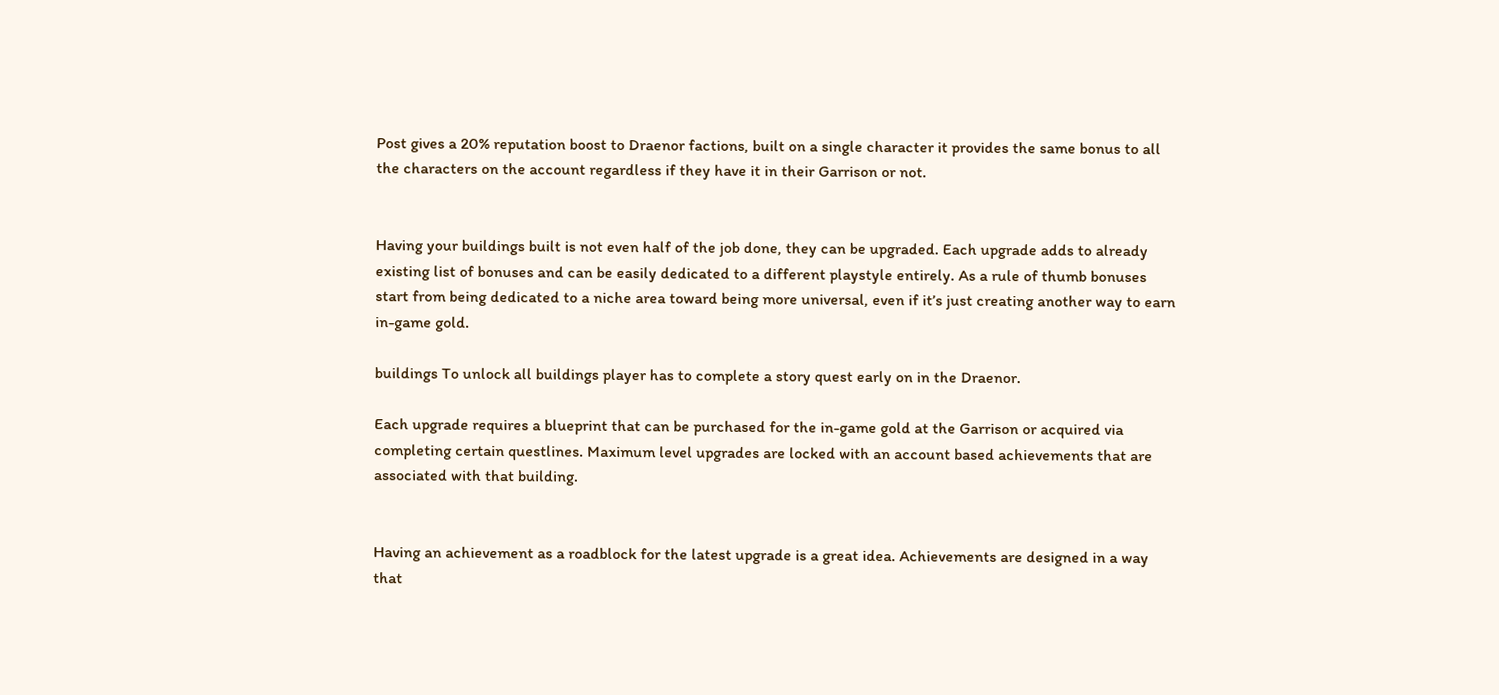Post gives a 20% reputation boost to Draenor factions, built on a single character it provides the same bonus to all the characters on the account regardless if they have it in their Garrison or not.


Having your buildings built is not even half of the job done, they can be upgraded. Each upgrade adds to already existing list of bonuses and can be easily dedicated to a different playstyle entirely. As a rule of thumb bonuses start from being dedicated to a niche area toward being more universal, even if it’s just creating another way to earn in-game gold.

buildings To unlock all buildings player has to complete a story quest early on in the Draenor.

Each upgrade requires a blueprint that can be purchased for the in-game gold at the Garrison or acquired via completing certain questlines. Maximum level upgrades are locked with an account based achievements that are associated with that building.


Having an achievement as a roadblock for the latest upgrade is a great idea. Achievements are designed in a way that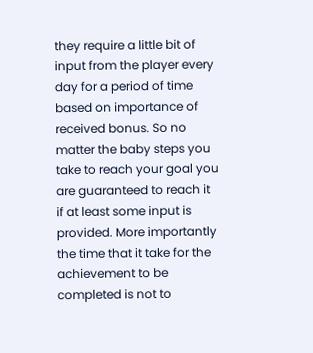they require a little bit of input from the player every day for a period of time based on importance of received bonus. So no matter the baby steps you take to reach your goal you are guaranteed to reach it if at least some input is provided. More importantly the time that it take for the achievement to be completed is not to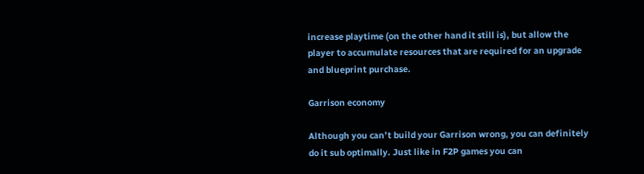increase playtime (on the other hand it still is), but allow the player to accumulate resources that are required for an upgrade and blueprint purchase.

Garrison economy

Although you can’t build your Garrison wrong, you can definitely do it sub optimally. Just like in F2P games you can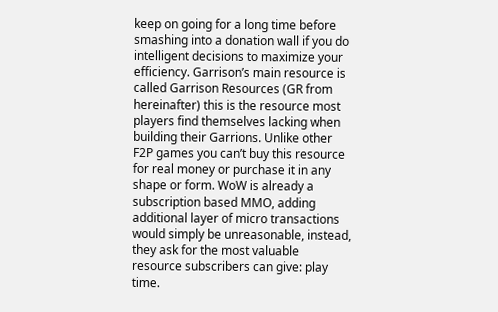keep on going for a long time before smashing into a donation wall if you do intelligent decisions to maximize your efficiency. Garrison’s main resource is called Garrison Resources (GR from hereinafter) this is the resource most players find themselves lacking when building their Garrions. Unlike other F2P games you can’t buy this resource for real money or purchase it in any shape or form. WoW is already a subscription based MMO, adding additional layer of micro transactions would simply be unreasonable, instead, they ask for the most valuable resource subscribers can give: play time.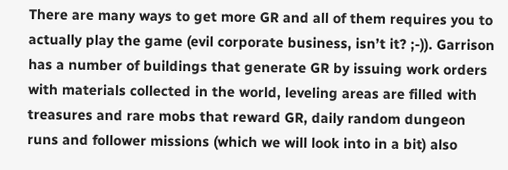There are many ways to get more GR and all of them requires you to actually play the game (evil corporate business, isn’t it? ;-)). Garrison has a number of buildings that generate GR by issuing work orders with materials collected in the world, leveling areas are filled with treasures and rare mobs that reward GR, daily random dungeon runs and follower missions (which we will look into in a bit) also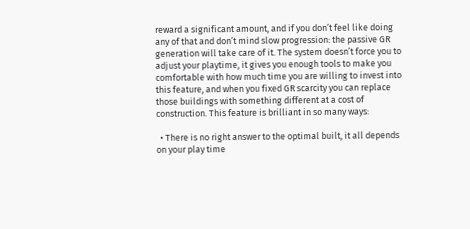reward a significant amount, and if you don’t feel like doing any of that and don’t mind slow progression: the passive GR generation will take care of it. The system doesn’t force you to adjust your playtime, it gives you enough tools to make you comfortable with how much time you are willing to invest into this feature, and when you fixed GR scarcity you can replace those buildings with something different at a cost of construction. This feature is brilliant in so many ways:

  • There is no right answer to the optimal built, it all depends on your play time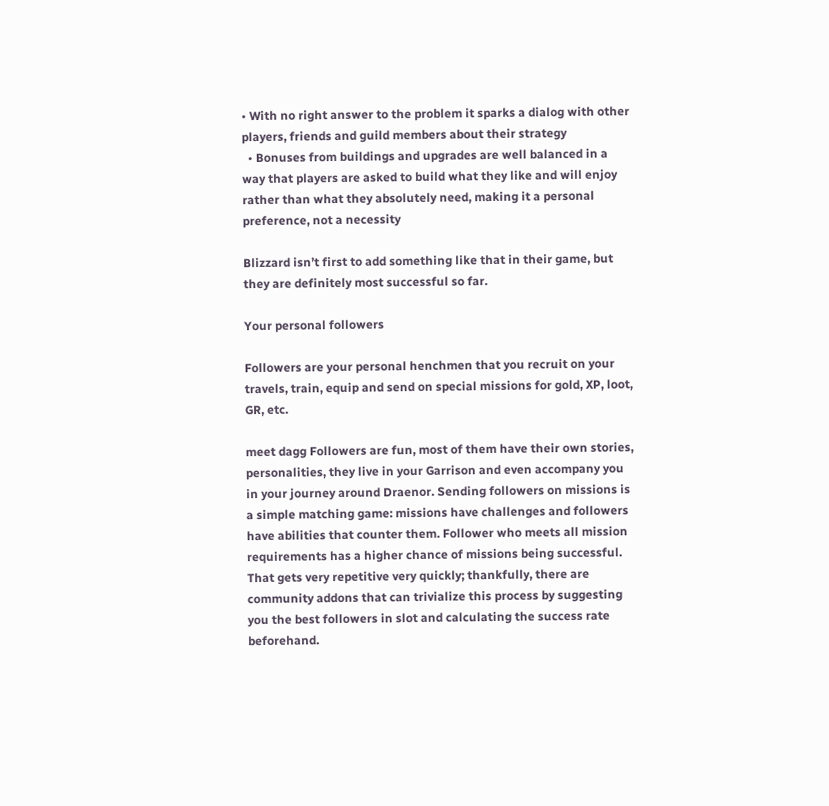• With no right answer to the problem it sparks a dialog with other players, friends and guild members about their strategy
  • Bonuses from buildings and upgrades are well balanced in a way that players are asked to build what they like and will enjoy rather than what they absolutely need, making it a personal preference, not a necessity

Blizzard isn’t first to add something like that in their game, but they are definitely most successful so far.

Your personal followers

Followers are your personal henchmen that you recruit on your travels, train, equip and send on special missions for gold, XP, loot, GR, etc.

meet dagg Followers are fun, most of them have their own stories, personalities, they live in your Garrison and even accompany you in your journey around Draenor. Sending followers on missions is a simple matching game: missions have challenges and followers have abilities that counter them. Follower who meets all mission requirements has a higher chance of missions being successful. That gets very repetitive very quickly; thankfully, there are community addons that can trivialize this process by suggesting you the best followers in slot and calculating the success rate beforehand.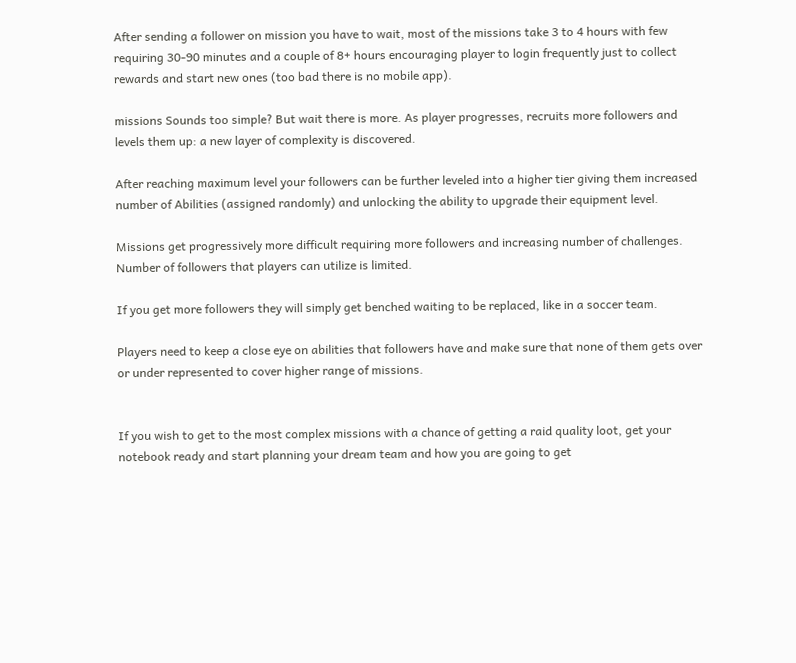After sending a follower on mission you have to wait, most of the missions take 3 to 4 hours with few requiring 30-90 minutes and a couple of 8+ hours encouraging player to login frequently just to collect rewards and start new ones (too bad there is no mobile app).

missions Sounds too simple? But wait there is more. As player progresses, recruits more followers and levels them up: a new layer of complexity is discovered.

After reaching maximum level your followers can be further leveled into a higher tier giving them increased number of Abilities (assigned randomly) and unlocking the ability to upgrade their equipment level.

Missions get progressively more difficult requiring more followers and increasing number of challenges. Number of followers that players can utilize is limited.

If you get more followers they will simply get benched waiting to be replaced, like in a soccer team.

Players need to keep a close eye on abilities that followers have and make sure that none of them gets over or under represented to cover higher range of missions.


If you wish to get to the most complex missions with a chance of getting a raid quality loot, get your notebook ready and start planning your dream team and how you are going to get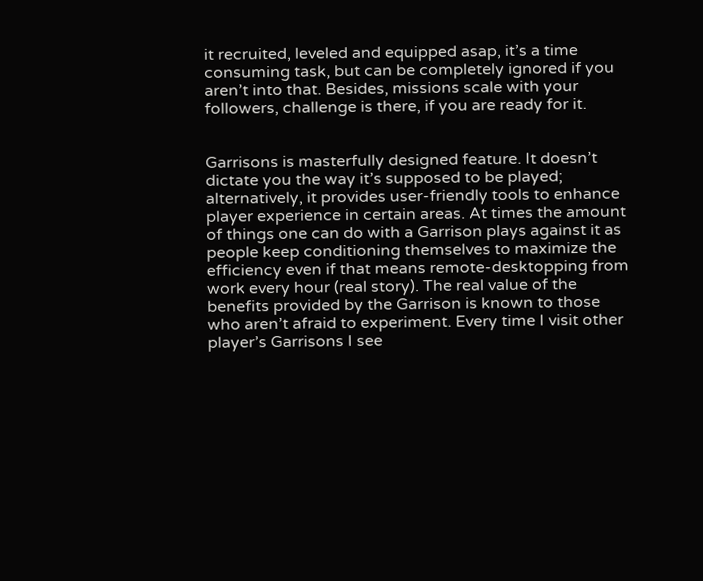it recruited, leveled and equipped asap, it’s a time consuming task, but can be completely ignored if you aren’t into that. Besides, missions scale with your followers, challenge is there, if you are ready for it.


Garrisons is masterfully designed feature. It doesn’t dictate you the way it’s supposed to be played; alternatively, it provides user-friendly tools to enhance player experience in certain areas. At times the amount of things one can do with a Garrison plays against it as people keep conditioning themselves to maximize the efficiency even if that means remote-desktopping from work every hour (real story). The real value of the benefits provided by the Garrison is known to those who aren’t afraid to experiment. Every time I visit other player’s Garrisons I see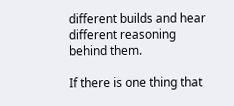different builds and hear different reasoning behind them.

If there is one thing that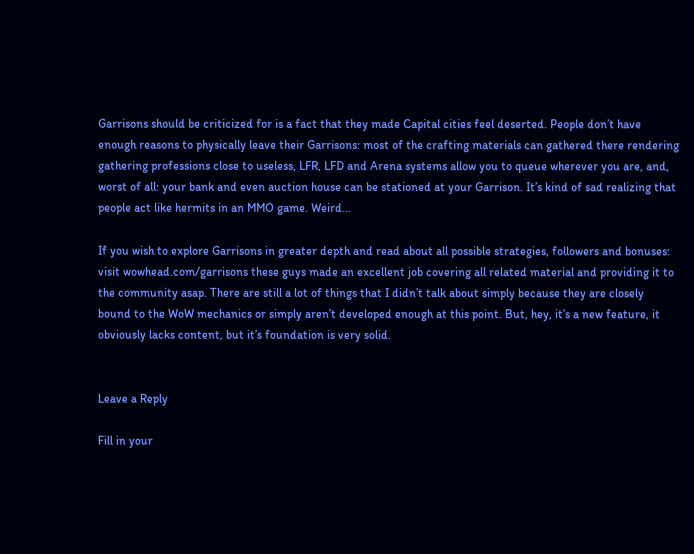Garrisons should be criticized for is a fact that they made Capital cities feel deserted. People don’t have enough reasons to physically leave their Garrisons: most of the crafting materials can gathered there rendering gathering professions close to useless, LFR, LFD and Arena systems allow you to queue wherever you are, and, worst of all: your bank and even auction house can be stationed at your Garrison. It’s kind of sad realizing that people act like hermits in an MMO game. Weird…

If you wish to explore Garrisons in greater depth and read about all possible strategies, followers and bonuses: visit wowhead.com/garrisons these guys made an excellent job covering all related material and providing it to the community asap. There are still a lot of things that I didn’t talk about simply because they are closely bound to the WoW mechanics or simply aren’t developed enough at this point. But, hey, it’s a new feature, it obviously lacks content, but it’s foundation is very solid.


Leave a Reply

Fill in your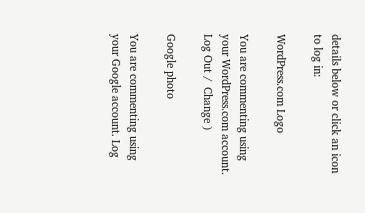details below or click an icon to log in:

WordPress.com Logo

You are commenting using your WordPress.com account. Log Out /  Change )

Google photo

You are commenting using your Google account. Log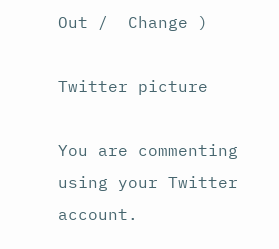Out /  Change )

Twitter picture

You are commenting using your Twitter account.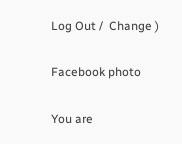Log Out /  Change )

Facebook photo

You are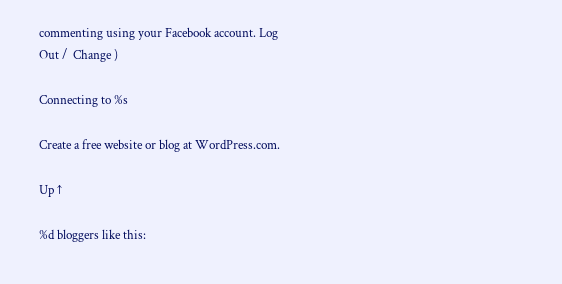commenting using your Facebook account. Log Out /  Change )

Connecting to %s

Create a free website or blog at WordPress.com.

Up ↑

%d bloggers like this: